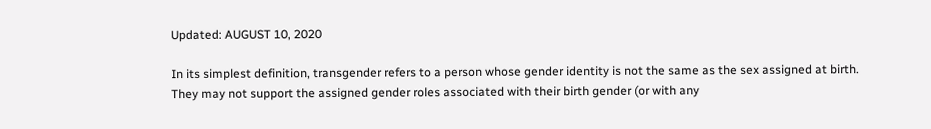Updated: AUGUST 10, 2020

In its simplest definition, transgender refers to a person whose gender identity is not the same as the sex assigned at birth. They may not support the assigned gender roles associated with their birth gender (or with any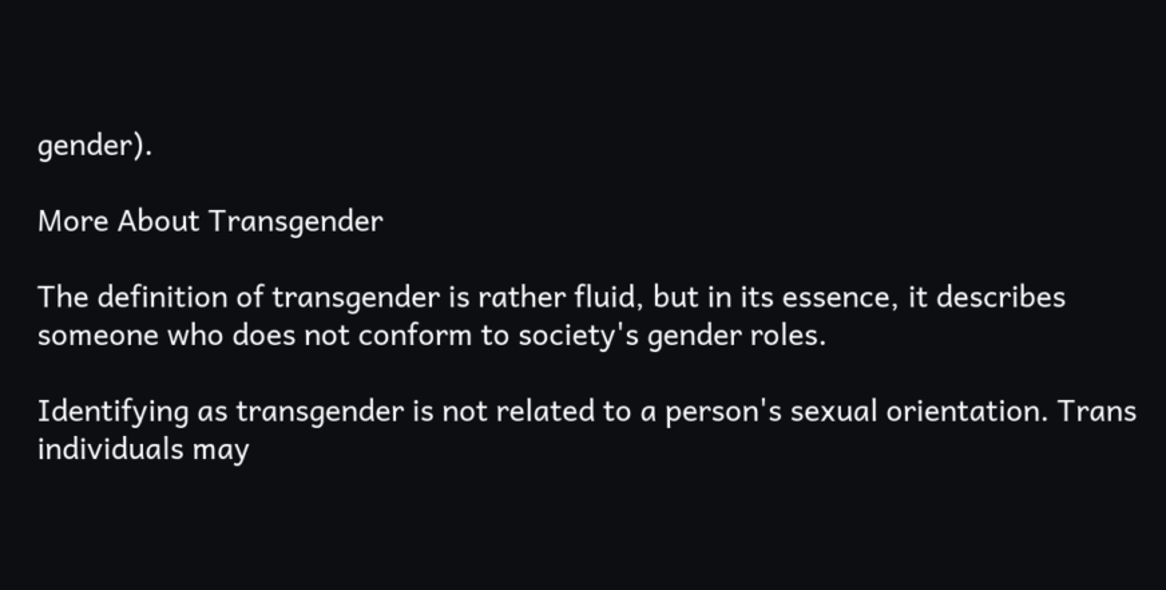gender).

More About Transgender

The definition of transgender is rather fluid, but in its essence, it describes someone who does not conform to society's gender roles.

Identifying as transgender is not related to a person's sexual orientation. Trans individuals may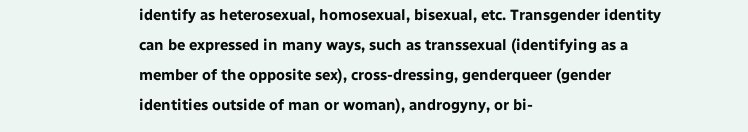identify as heterosexual, homosexual, bisexual, etc. Transgender identity can be expressed in many ways, such as transsexual (identifying as a member of the opposite sex), cross-dressing, genderqueer (gender identities outside of man or woman), androgyny, or bi-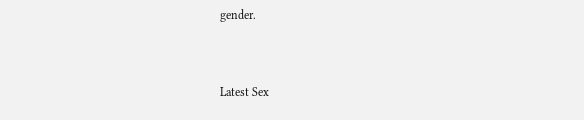gender.


Latest Sex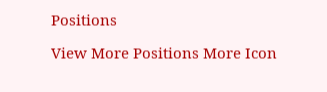Positions

View More Positions More Icon